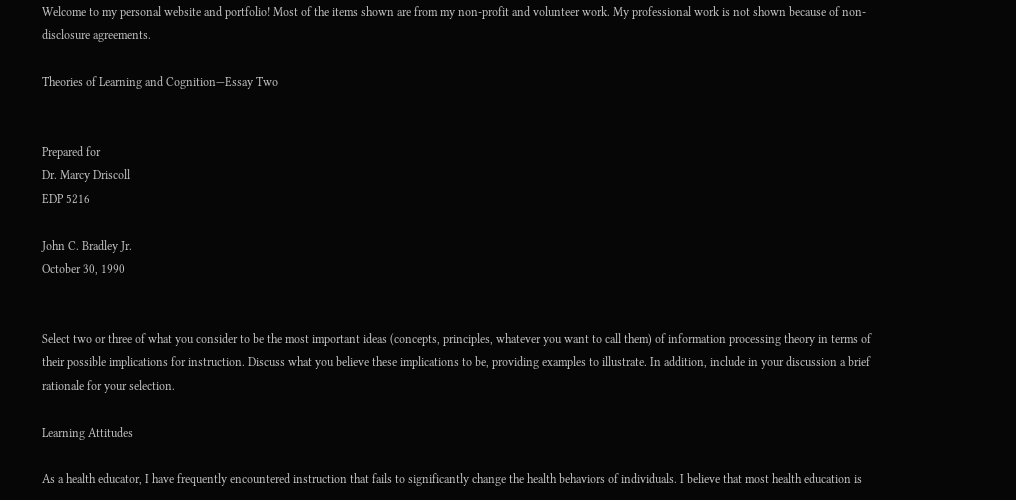Welcome to my personal website and portfolio! Most of the items shown are from my non-profit and volunteer work. My professional work is not shown because of non-disclosure agreements.

Theories of Learning and Cognition—Essay Two


Prepared for
Dr. Marcy Driscoll
EDP 5216

John C. Bradley Jr.
October 30, 1990


Select two or three of what you consider to be the most important ideas (concepts, principles, whatever you want to call them) of information processing theory in terms of their possible implications for instruction. Discuss what you believe these implications to be, providing examples to illustrate. In addition, include in your discussion a brief rationale for your selection.

Learning Attitudes

As a health educator, I have frequently encountered instruction that fails to significantly change the health behaviors of individuals. I believe that most health education is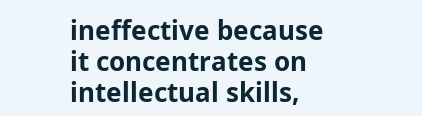ineffective because it concentrates on intellectual skills,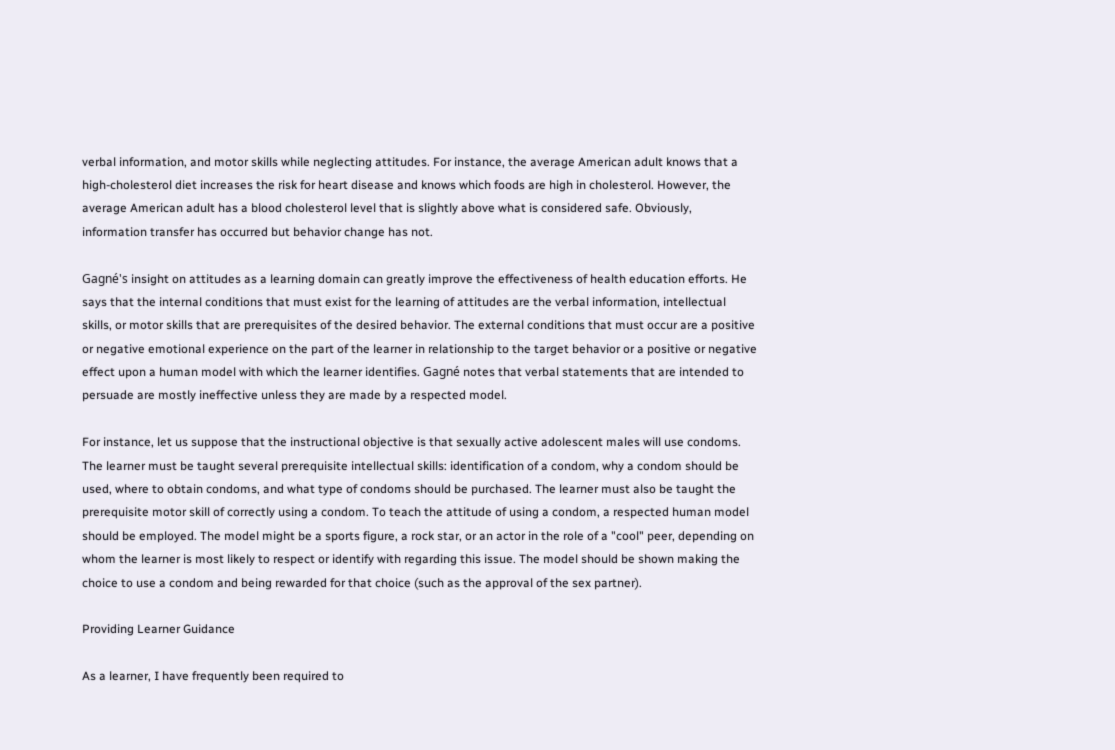verbal information, and motor skills while neglecting attitudes. For instance, the average American adult knows that a high-cholesterol diet increases the risk for heart disease and knows which foods are high in cholesterol. However, the average American adult has a blood cholesterol level that is slightly above what is considered safe. Obviously, information transfer has occurred but behavior change has not.

Gagné's insight on attitudes as a learning domain can greatly improve the effectiveness of health education efforts. He says that the internal conditions that must exist for the learning of attitudes are the verbal information, intellectual skills, or motor skills that are prerequisites of the desired behavior. The external conditions that must occur are a positive or negative emotional experience on the part of the learner in relationship to the target behavior or a positive or negative effect upon a human model with which the learner identifies. Gagné notes that verbal statements that are intended to persuade are mostly ineffective unless they are made by a respected model.

For instance, let us suppose that the instructional objective is that sexually active adolescent males will use condoms. The learner must be taught several prerequisite intellectual skills: identification of a condom, why a condom should be used, where to obtain condoms, and what type of condoms should be purchased. The learner must also be taught the prerequisite motor skill of correctly using a condom. To teach the attitude of using a condom, a respected human model should be employed. The model might be a sports figure, a rock star, or an actor in the role of a "cool" peer, depending on whom the learner is most likely to respect or identify with regarding this issue. The model should be shown making the choice to use a condom and being rewarded for that choice (such as the approval of the sex partner).

Providing Learner Guidance

As a learner, I have frequently been required to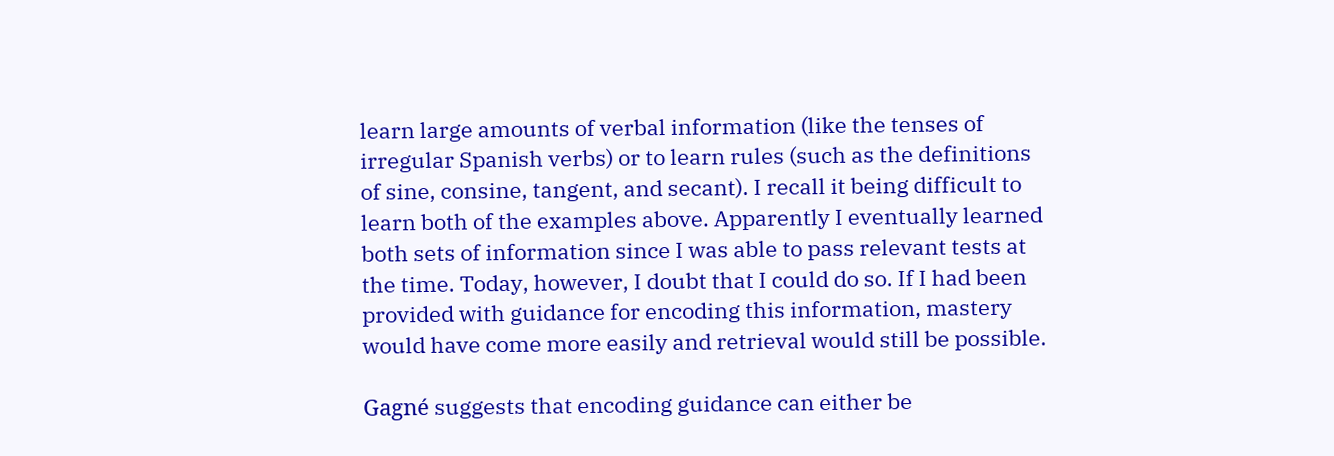learn large amounts of verbal information (like the tenses of irregular Spanish verbs) or to learn rules (such as the definitions of sine, consine, tangent, and secant). I recall it being difficult to learn both of the examples above. Apparently I eventually learned both sets of information since I was able to pass relevant tests at the time. Today, however, I doubt that I could do so. If I had been provided with guidance for encoding this information, mastery would have come more easily and retrieval would still be possible.

Gagné suggests that encoding guidance can either be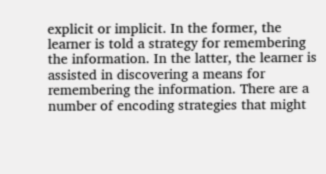explicit or implicit. In the former, the learner is told a strategy for remembering the information. In the latter, the learner is assisted in discovering a means for remembering the information. There are a number of encoding strategies that might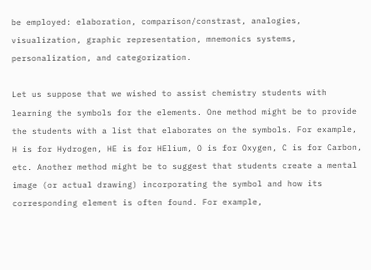be employed: elaboration, comparison/constrast, analogies, visualization, graphic representation, mnemonics systems, personalization, and categorization.

Let us suppose that we wished to assist chemistry students with learning the symbols for the elements. One method might be to provide the students with a list that elaborates on the symbols. For example, H is for Hydrogen, HE is for HElium, O is for Oxygen, C is for Carbon, etc. Another method might be to suggest that students create a mental image (or actual drawing) incorporating the symbol and how its corresponding element is often found. For example,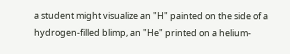a student might visualize an "H" painted on the side of a hydrogen-filled blimp, an "He" printed on a helium-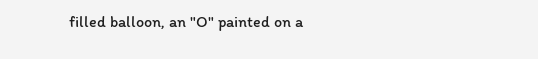filled balloon, an "O" painted on a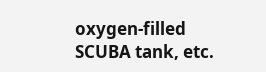oxygen-filled SCUBA tank, etc.